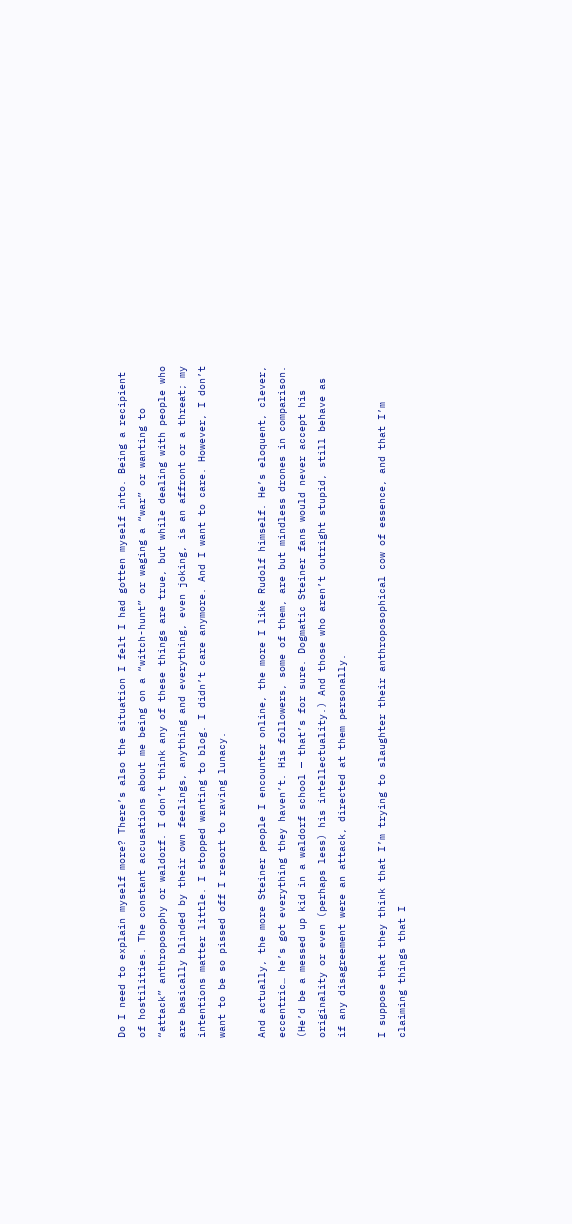Do I need to explain myself more? There’s also the situation I felt I had gotten myself into. Being a recipient of hostilities. The constant accusations about me being on a “witch-hunt” or waging a “war” or wanting to “attack” anthroposophy or waldorf. I don’t think any of these things are true, but while dealing with people who are basically blinded by their own feelings, anything and everything, even joking, is an affront or a threat; my intentions matter little. I stopped wanting to blog. I didn’t care anymore. And I want to care. However, I don’t want to be so pissed off I resort to raving lunacy.

And actually, the more Steiner people I encounter online, the more I like Rudolf himself. He’s eloquent, clever, eccentric… he’s got everything they haven’t. His followers, some of them, are but mindless drones in comparison. (He’d be a messed up kid in a waldorf school — that’s for sure. Dogmatic Steiner fans would never accept his originality or even (perhaps less) his intellectuality.) And those who aren’t outright stupid, still behave as if any disagreement were an attack, directed at them personally.

I suppose that they think that I’m trying to slaughter their anthroposophical cow of essence, and that I’m claiming things that I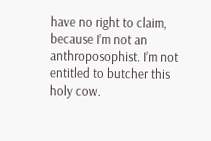have no right to claim, because I’m not an anthroposophist. I’m not entitled to butcher this holy cow.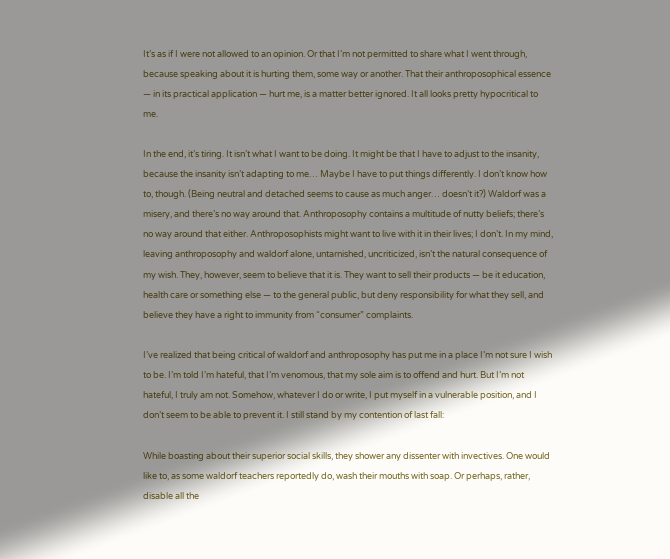It’s as if I were not allowed to an opinion. Or that I’m not permitted to share what I went through, because speaking about it is hurting them, some way or another. That their anthroposophical essence — in its practical application — hurt me, is a matter better ignored. It all looks pretty hypocritical to me.

In the end, it’s tiring. It isn’t what I want to be doing. It might be that I have to adjust to the insanity, because the insanity isn’t adapting to me… Maybe I have to put things differently. I don’t know how to, though. (Being neutral and detached seems to cause as much anger… doesn’t it?) Waldorf was a misery, and there’s no way around that. Anthroposophy contains a multitude of nutty beliefs; there’s no way around that either. Anthroposophists might want to live with it in their lives; I don’t. In my mind, leaving anthroposophy and waldorf alone, untarnished, uncriticized, isn’t the natural consequence of my wish. They, however, seem to believe that it is. They want to sell their products — be it education, health care or something else — to the general public, but deny responsibility for what they sell, and believe they have a right to immunity from “consumer” complaints.

I’ve realized that being critical of waldorf and anthroposophy has put me in a place I’m not sure I wish to be. I’m told I’m hateful, that I’m venomous, that my sole aim is to offend and hurt. But I’m not hateful, I truly am not. Somehow, whatever I do or write, I put myself in a vulnerable position, and I don’t seem to be able to prevent it. I still stand by my contention of last fall:

While boasting about their superior social skills, they shower any dissenter with invectives. One would like to, as some waldorf teachers reportedly do, wash their mouths with soap. Or perhaps, rather, disable all the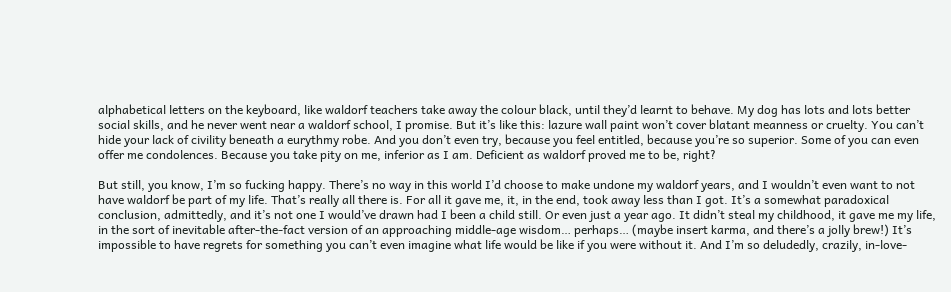alphabetical letters on the keyboard, like waldorf teachers take away the colour black, until they’d learnt to behave. My dog has lots and lots better social skills, and he never went near a waldorf school, I promise. But it’s like this: lazure wall paint won’t cover blatant meanness or cruelty. You can’t hide your lack of civility beneath a eurythmy robe. And you don’t even try, because you feel entitled, because you’re so superior. Some of you can even offer me condolences. Because you take pity on me, inferior as I am. Deficient as waldorf proved me to be, right?

But still, you know, I’m so fucking happy. There’s no way in this world I’d choose to make undone my waldorf years, and I wouldn’t even want to not have waldorf be part of my life. That’s really all there is. For all it gave me, it, in the end, took away less than I got. It’s a somewhat paradoxical conclusion, admittedly, and it’s not one I would’ve drawn had I been a child still. Or even just a year ago. It didn’t steal my childhood, it gave me my life, in the sort of inevitable after-the-fact version of an approaching middle-age wisdom… perhaps… (maybe insert karma, and there’s a jolly brew!) It’s impossible to have regrets for something you can’t even imagine what life would be like if you were without it. And I’m so deludedly, crazily, in-love-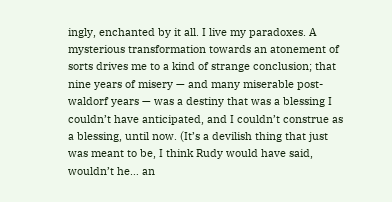ingly, enchanted by it all. I live my paradoxes. A mysterious transformation towards an atonement of sorts drives me to a kind of strange conclusion; that nine years of misery — and many miserable post-waldorf years — was a destiny that was a blessing I couldn’t have anticipated, and I couldn’t construe as a blessing, until now. (It’s a devilish thing that just was meant to be, I think Rudy would have said, wouldn’t he… an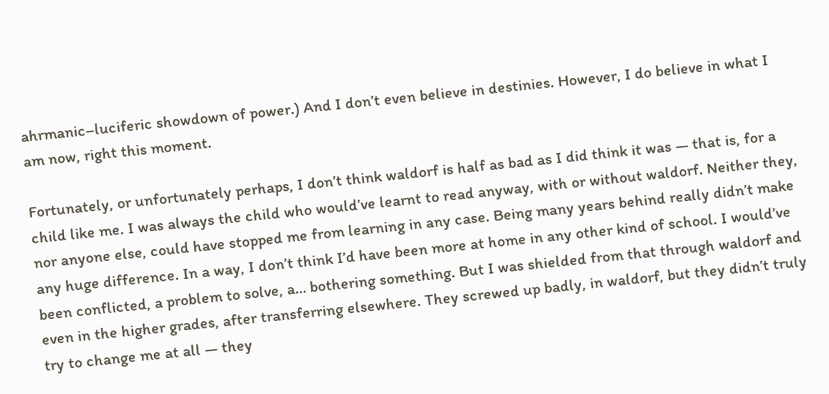ahrmanic–luciferic showdown of power.) And I don’t even believe in destinies. However, I do believe in what I am now, right this moment.

Fortunately, or unfortunately perhaps, I don’t think waldorf is half as bad as I did think it was — that is, for a child like me. I was always the child who would’ve learnt to read anyway, with or without waldorf. Neither they, nor anyone else, could have stopped me from learning in any case. Being many years behind really didn’t make any huge difference. In a way, I don’t think I’d have been more at home in any other kind of school. I would’ve been conflicted, a problem to solve, a… bothering something. But I was shielded from that through waldorf and even in the higher grades, after transferring elsewhere. They screwed up badly, in waldorf, but they didn’t truly try to change me at all — they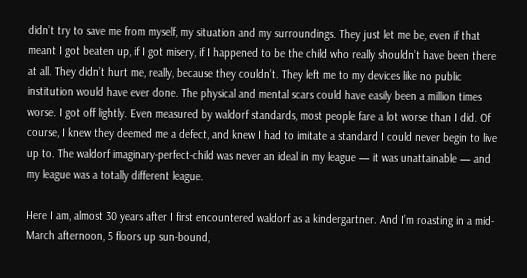didn’t try to save me from myself, my situation and my surroundings. They just let me be, even if that meant I got beaten up, if I got misery, if I happened to be the child who really shouldn’t have been there at all. They didn’t hurt me, really, because they couldn’t. They left me to my devices like no public institution would have ever done. The physical and mental scars could have easily been a million times worse. I got off lightly. Even measured by waldorf standards, most people fare a lot worse than I did. Of course, I knew they deemed me a defect, and knew I had to imitate a standard I could never begin to live up to. The waldorf imaginary-perfect-child was never an ideal in my league — it was unattainable — and my league was a totally different league.

Here I am, almost 30 years after I first encountered waldorf as a kindergartner. And I’m roasting in a mid-March afternoon, 5 floors up sun-bound,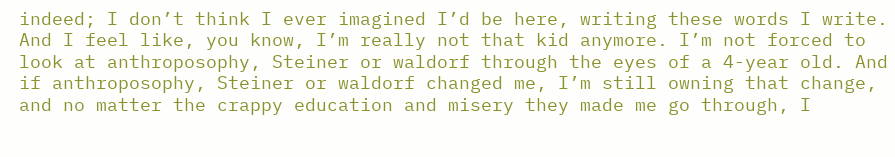indeed; I don’t think I ever imagined I’d be here, writing these words I write. And I feel like, you know, I’m really not that kid anymore. I’m not forced to look at anthroposophy, Steiner or waldorf through the eyes of a 4-year old. And if anthroposophy, Steiner or waldorf changed me, I’m still owning that change, and no matter the crappy education and misery they made me go through, I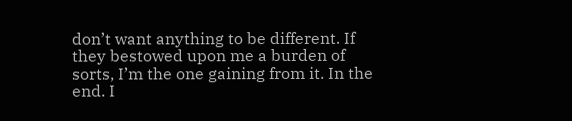don’t want anything to be different. If they bestowed upon me a burden of sorts, I’m the one gaining from it. In the end. I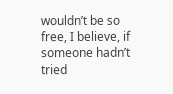wouldn’t be so free, I believe, if someone hadn’t tried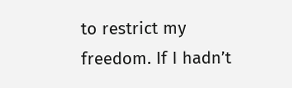to restrict my freedom. If I hadn’t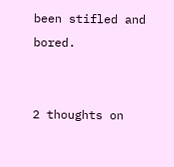been stifled and bored.


2 thoughts on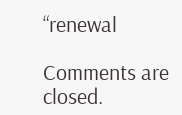“renewal

Comments are closed.